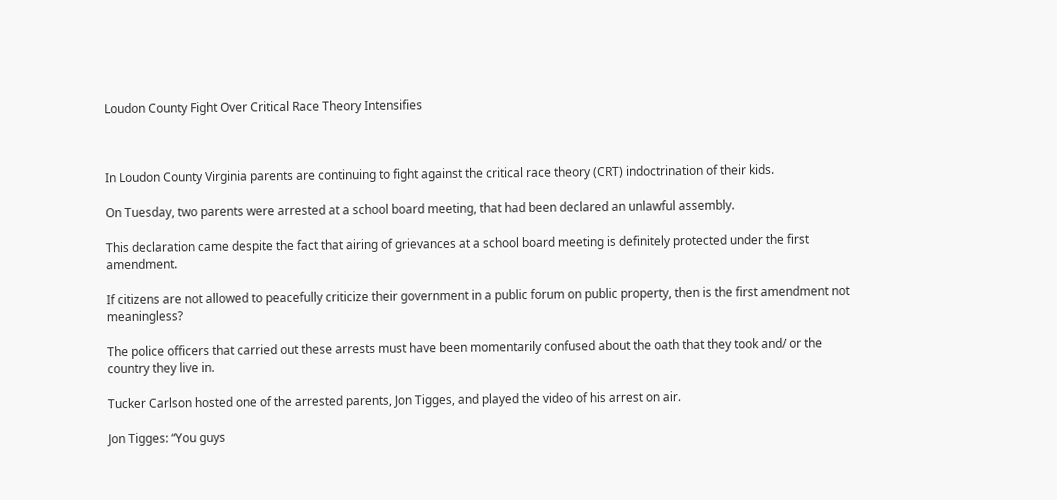Loudon County Fight Over Critical Race Theory Intensifies



In Loudon County Virginia parents are continuing to fight against the critical race theory (CRT) indoctrination of their kids.

On Tuesday, two parents were arrested at a school board meeting, that had been declared an unlawful assembly.

This declaration came despite the fact that airing of grievances at a school board meeting is definitely protected under the first amendment.

If citizens are not allowed to peacefully criticize their government in a public forum on public property, then is the first amendment not meaningless?

The police officers that carried out these arrests must have been momentarily confused about the oath that they took and/ or the country they live in.

Tucker Carlson hosted one of the arrested parents, Jon Tigges, and played the video of his arrest on air.

Jon Tigges: “You guys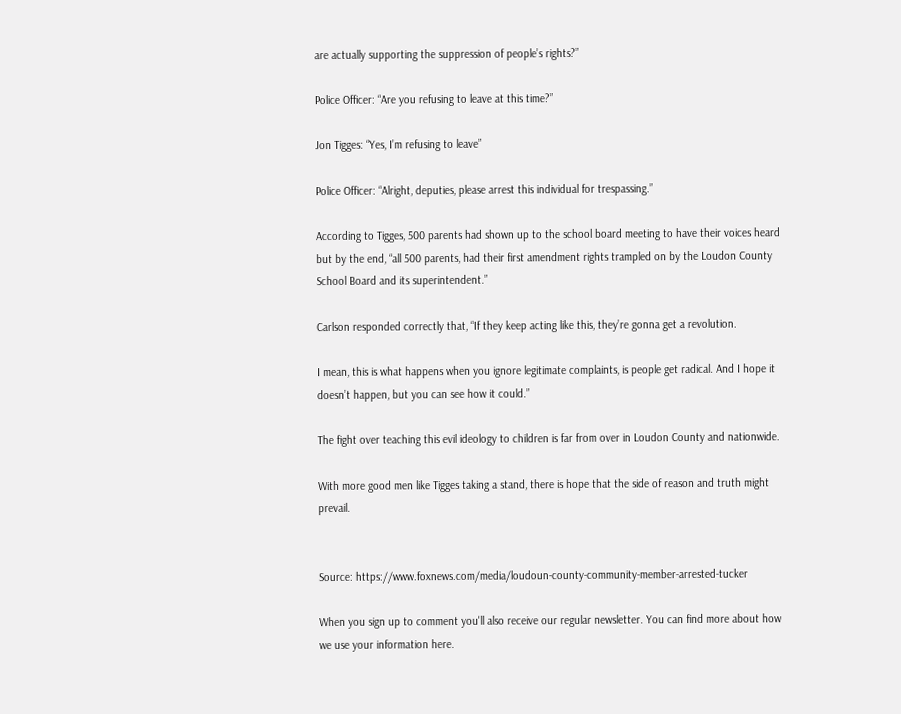are actually supporting the suppression of people’s rights?”

Police Officer: “Are you refusing to leave at this time?”

Jon Tigges: “Yes, I’m refusing to leave”

Police Officer: “Alright, deputies, please arrest this individual for trespassing.”

According to Tigges, 500 parents had shown up to the school board meeting to have their voices heard but by the end, “all 500 parents, had their first amendment rights trampled on by the Loudon County School Board and its superintendent.”

Carlson responded correctly that, “If they keep acting like this, they’re gonna get a revolution.

I mean, this is what happens when you ignore legitimate complaints, is people get radical. And I hope it doesn’t happen, but you can see how it could.”

The fight over teaching this evil ideology to children is far from over in Loudon County and nationwide.

With more good men like Tigges taking a stand, there is hope that the side of reason and truth might prevail.


Source: https://www.foxnews.com/media/loudoun-county-community-member-arrested-tucker

When you sign up to comment you'll also receive our regular newsletter. You can find more about how we use your information here.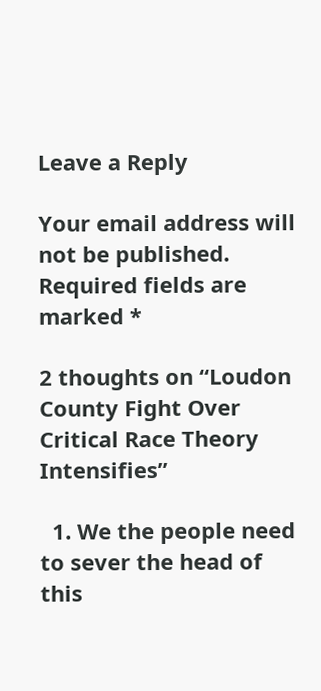Leave a Reply

Your email address will not be published. Required fields are marked *

2 thoughts on “Loudon County Fight Over Critical Race Theory Intensifies”

  1. We the people need to sever the head of this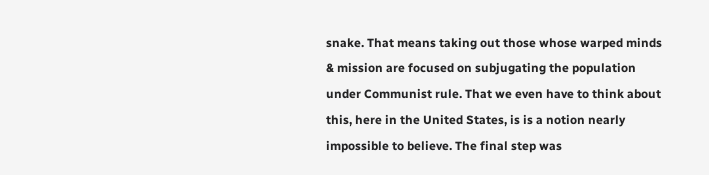snake. That means taking out those whose warped minds & mission are focused on subjugating the population under Communist rule. That we even have to think about this, here in the United States, is is a notion nearly impossible to believe. The final step was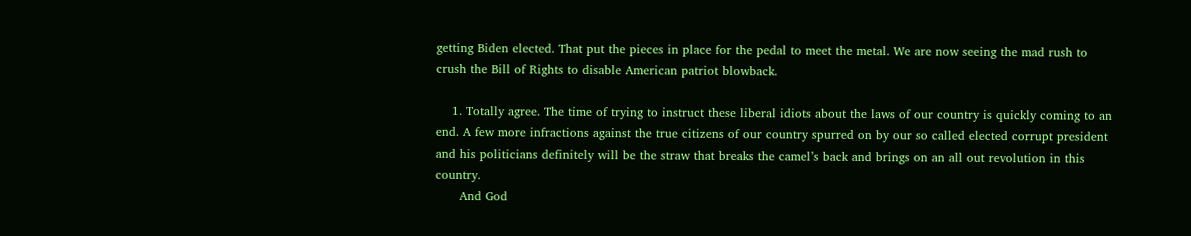getting Biden elected. That put the pieces in place for the pedal to meet the metal. We are now seeing the mad rush to crush the Bill of Rights to disable American patriot blowback.

    1. Totally agree. The time of trying to instruct these liberal idiots about the laws of our country is quickly coming to an end. A few more infractions against the true citizens of our country spurred on by our so called elected corrupt president and his politicians definitely will be the straw that breaks the camel’s back and brings on an all out revolution in this country.
      And God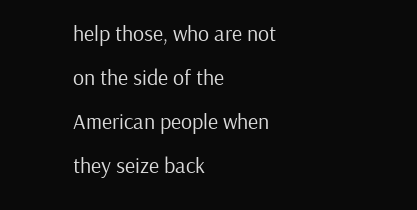help those, who are not on the side of the American people when they seize back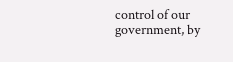control of our government, by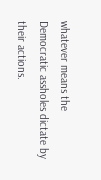whatever means the Democratic assholes dictate by their actions.